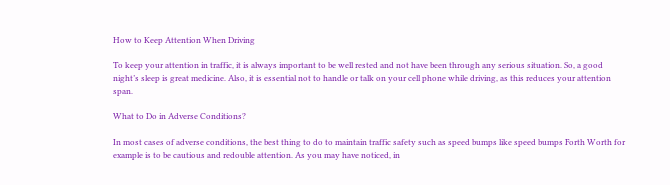How to Keep Attention When Driving

To keep your attention in traffic, it is always important to be well rested and not have been through any serious situation. So, a good night’s sleep is great medicine. Also, it is essential not to handle or talk on your cell phone while driving, as this reduces your attention span.

What to Do in Adverse Conditions?

In most cases of adverse conditions, the best thing to do to maintain traffic safety such as speed bumps like speed bumps Forth Worth for example is to be cautious and redouble attention. As you may have noticed, in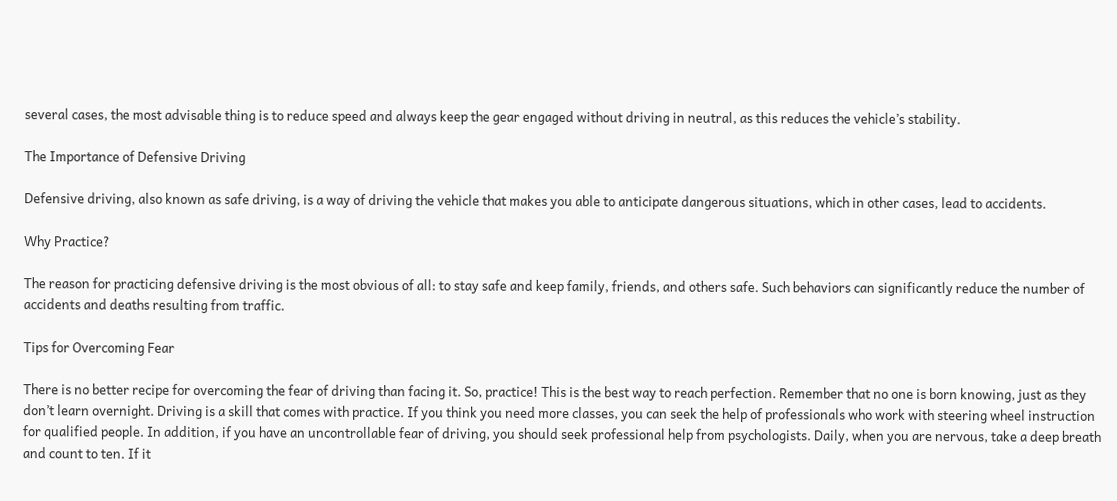several cases, the most advisable thing is to reduce speed and always keep the gear engaged without driving in neutral, as this reduces the vehicle’s stability.

The Importance of Defensive Driving

Defensive driving, also known as safe driving, is a way of driving the vehicle that makes you able to anticipate dangerous situations, which in other cases, lead to accidents.

Why Practice?

The reason for practicing defensive driving is the most obvious of all: to stay safe and keep family, friends, and others safe. Such behaviors can significantly reduce the number of accidents and deaths resulting from traffic.

Tips for Overcoming Fear

There is no better recipe for overcoming the fear of driving than facing it. So, practice! This is the best way to reach perfection. Remember that no one is born knowing, just as they don’t learn overnight. Driving is a skill that comes with practice. If you think you need more classes, you can seek the help of professionals who work with steering wheel instruction for qualified people. In addition, if you have an uncontrollable fear of driving, you should seek professional help from psychologists. Daily, when you are nervous, take a deep breath and count to ten. If it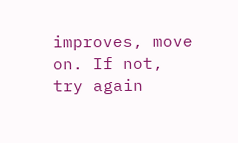improves, move on. If not, try again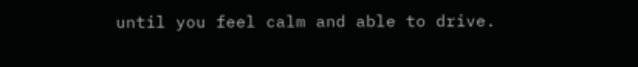until you feel calm and able to drive.